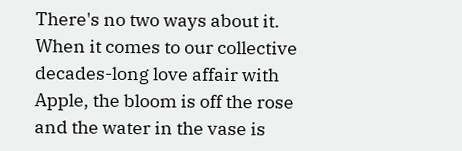There's no two ways about it. When it comes to our collective decades-long love affair with Apple, the bloom is off the rose and the water in the vase is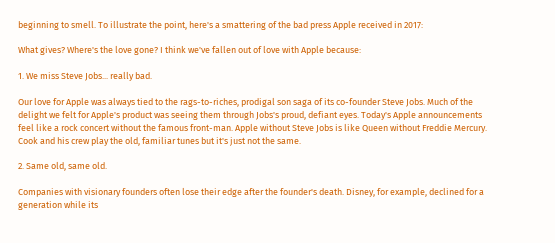beginning to smell. To illustrate the point, here's a smattering of the bad press Apple received in 2017:

What gives? Where's the love gone? I think we've fallen out of love with Apple because:

1. We miss Steve Jobs... really bad.

Our love for Apple was always tied to the rags-to-riches, prodigal son saga of its co-founder Steve Jobs. Much of the delight we felt for Apple's product was seeing them through Jobs's proud, defiant eyes. Today's Apple announcements feel like a rock concert without the famous front-man. Apple without Steve Jobs is like Queen without Freddie Mercury. Cook and his crew play the old, familiar tunes but it's just not the same.

2. Same old, same old.

Companies with visionary founders often lose their edge after the founder's death. Disney, for example, declined for a generation while its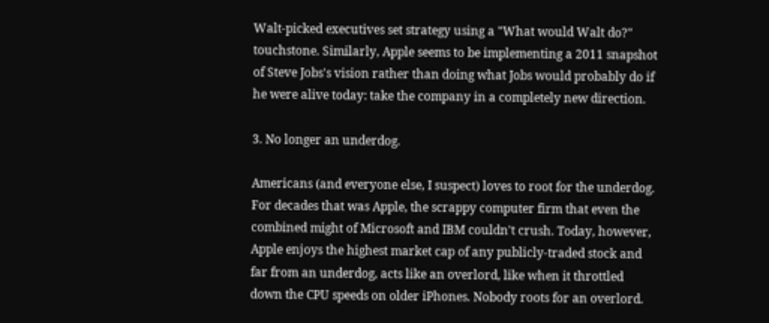Walt-picked executives set strategy using a "What would Walt do?" touchstone. Similarly, Apple seems to be implementing a 2011 snapshot of Steve Jobs's vision rather than doing what Jobs would probably do if he were alive today: take the company in a completely new direction.

3. No longer an underdog.

Americans (and everyone else, I suspect) loves to root for the underdog. For decades that was Apple, the scrappy computer firm that even the combined might of Microsoft and IBM couldn't crush. Today, however, Apple enjoys the highest market cap of any publicly-traded stock and far from an underdog, acts like an overlord, like when it throttled down the CPU speeds on older iPhones. Nobody roots for an overlord.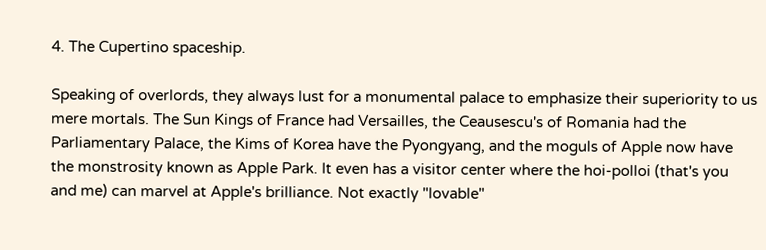4. The Cupertino spaceship.

Speaking of overlords, they always lust for a monumental palace to emphasize their superiority to us mere mortals. The Sun Kings of France had Versailles, the Ceausescu's of Romania had the Parliamentary Palace, the Kims of Korea have the Pyongyang, and the moguls of Apple now have the monstrosity known as Apple Park. It even has a visitor center where the hoi-polloi (that's you and me) can marvel at Apple's brilliance. Not exactly "lovable"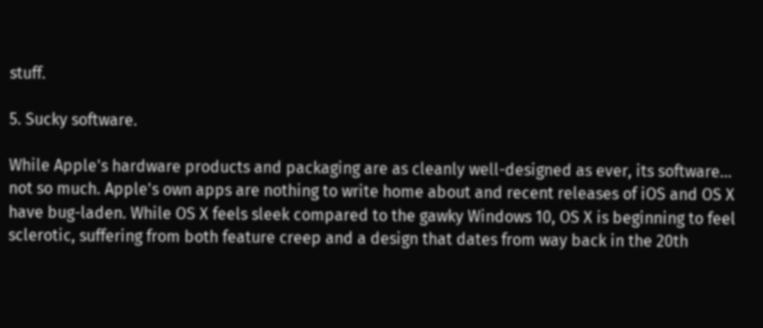stuff.

5. Sucky software.

While Apple's hardware products and packaging are as cleanly well-designed as ever, its software... not so much. Apple's own apps are nothing to write home about and recent releases of iOS and OS X have bug-laden. While OS X feels sleek compared to the gawky Windows 10, OS X is beginning to feel sclerotic, suffering from both feature creep and a design that dates from way back in the 20th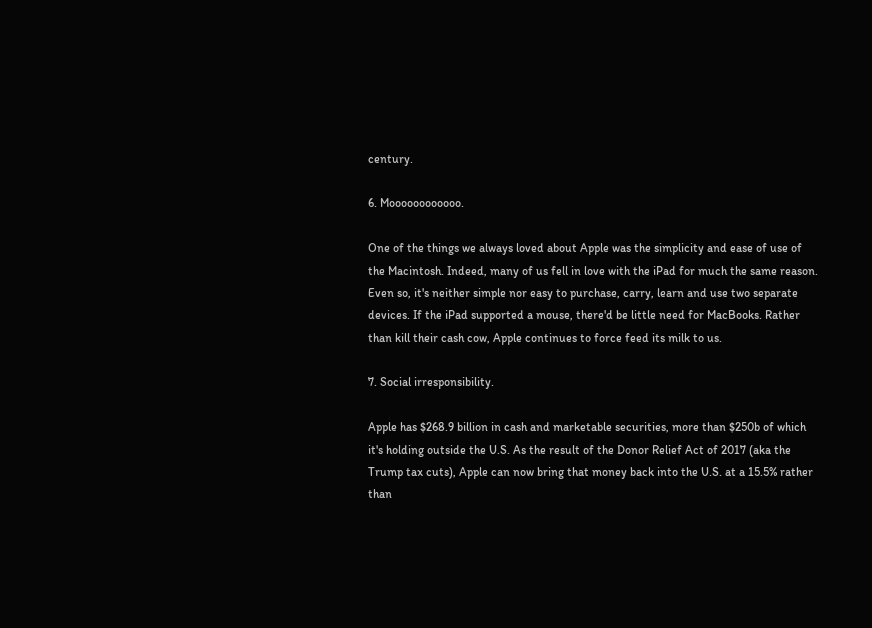century.

6. Moooooooooooo.

One of the things we always loved about Apple was the simplicity and ease of use of the Macintosh. Indeed, many of us fell in love with the iPad for much the same reason. Even so, it's neither simple nor easy to purchase, carry, learn and use two separate devices. If the iPad supported a mouse, there'd be little need for MacBooks. Rather than kill their cash cow, Apple continues to force feed its milk to us.

7. Social irresponsibility.

Apple has $268.9 billion in cash and marketable securities, more than $250b of which it's holding outside the U.S. As the result of the Donor Relief Act of 2017 (aka the Trump tax cuts), Apple can now bring that money back into the U.S. at a 15.5% rather than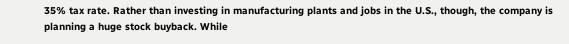35% tax rate. Rather than investing in manufacturing plants and jobs in the U.S., though, the company is planning a huge stock buyback. While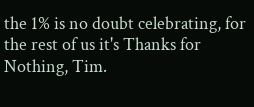the 1% is no doubt celebrating, for the rest of us it's Thanks for Nothing, Tim.